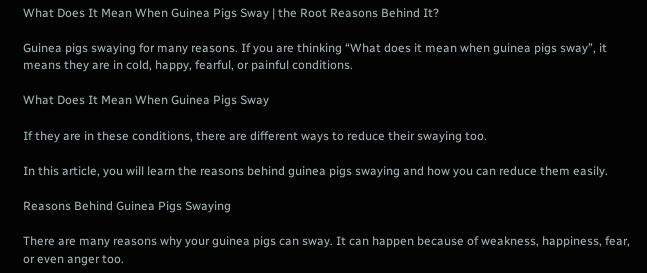What Does It Mean When Guinea Pigs Sway | the Root Reasons Behind It?

Guinea pigs swaying for many reasons. If you are thinking “What does it mean when guinea pigs sway”, it means they are in cold, happy, fearful, or painful conditions.

What Does It Mean When Guinea Pigs Sway

If they are in these conditions, there are different ways to reduce their swaying too.

In this article, you will learn the reasons behind guinea pigs swaying and how you can reduce them easily.

Reasons Behind Guinea Pigs Swaying

There are many reasons why your guinea pigs can sway. It can happen because of weakness, happiness, fear, or even anger too.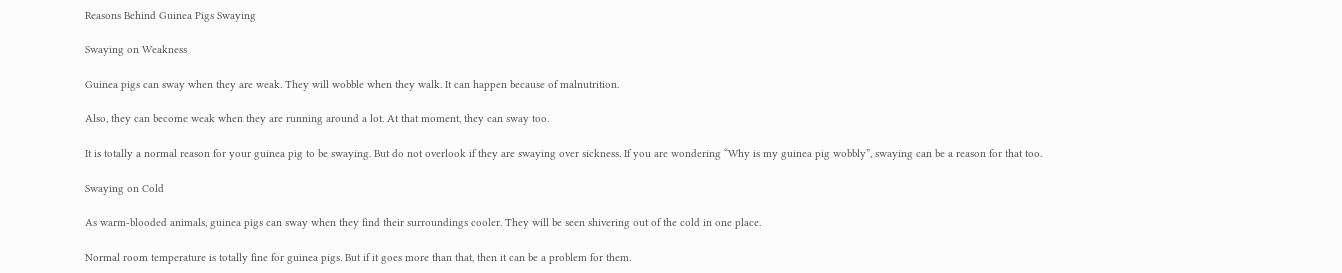Reasons Behind Guinea Pigs Swaying

Swaying on Weakness

Guinea pigs can sway when they are weak. They will wobble when they walk. It can happen because of malnutrition.

Also, they can become weak when they are running around a lot. At that moment, they can sway too.

It is totally a normal reason for your guinea pig to be swaying. But do not overlook if they are swaying over sickness. If you are wondering “Why is my guinea pig wobbly”, swaying can be a reason for that too.

Swaying on Cold

As warm-blooded animals, guinea pigs can sway when they find their surroundings cooler. They will be seen shivering out of the cold in one place.

Normal room temperature is totally fine for guinea pigs. But if it goes more than that, then it can be a problem for them.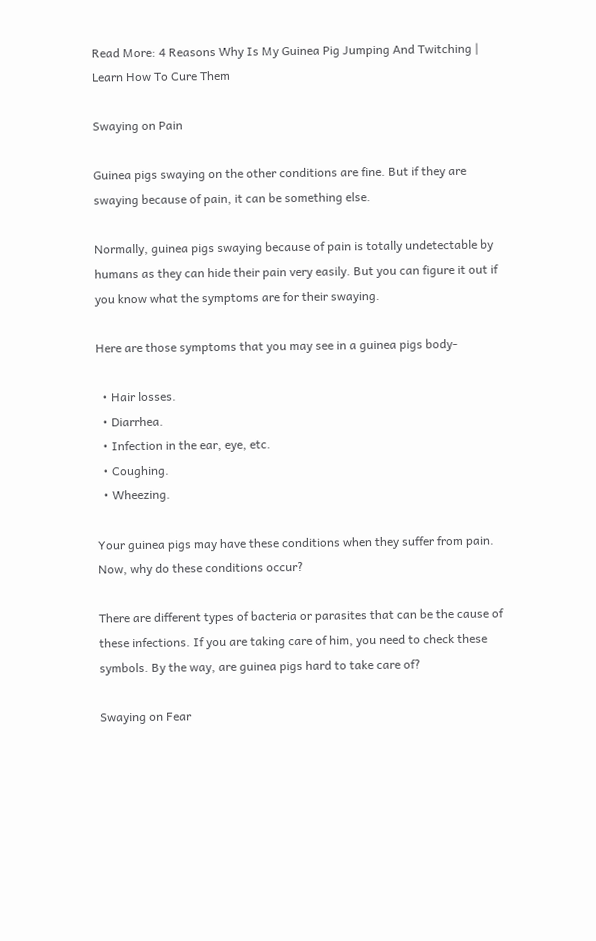Read More: 4 Reasons Why Is My Guinea Pig Jumping And Twitching | Learn How To Cure Them

Swaying on Pain

Guinea pigs swaying on the other conditions are fine. But if they are swaying because of pain, it can be something else.

Normally, guinea pigs swaying because of pain is totally undetectable by humans as they can hide their pain very easily. But you can figure it out if you know what the symptoms are for their swaying.

Here are those symptoms that you may see in a guinea pigs body-

  • Hair losses.
  • Diarrhea.
  • Infection in the ear, eye, etc.
  • Coughing.
  • Wheezing.

Your guinea pigs may have these conditions when they suffer from pain. Now, why do these conditions occur?

There are different types of bacteria or parasites that can be the cause of these infections. If you are taking care of him, you need to check these symbols. By the way, are guinea pigs hard to take care of?

Swaying on Fear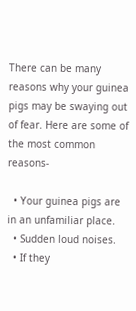There can be many reasons why your guinea pigs may be swaying out of fear. Here are some of the most common reasons-

  • Your guinea pigs are in an unfamiliar place.
  • Sudden loud noises.
  • If they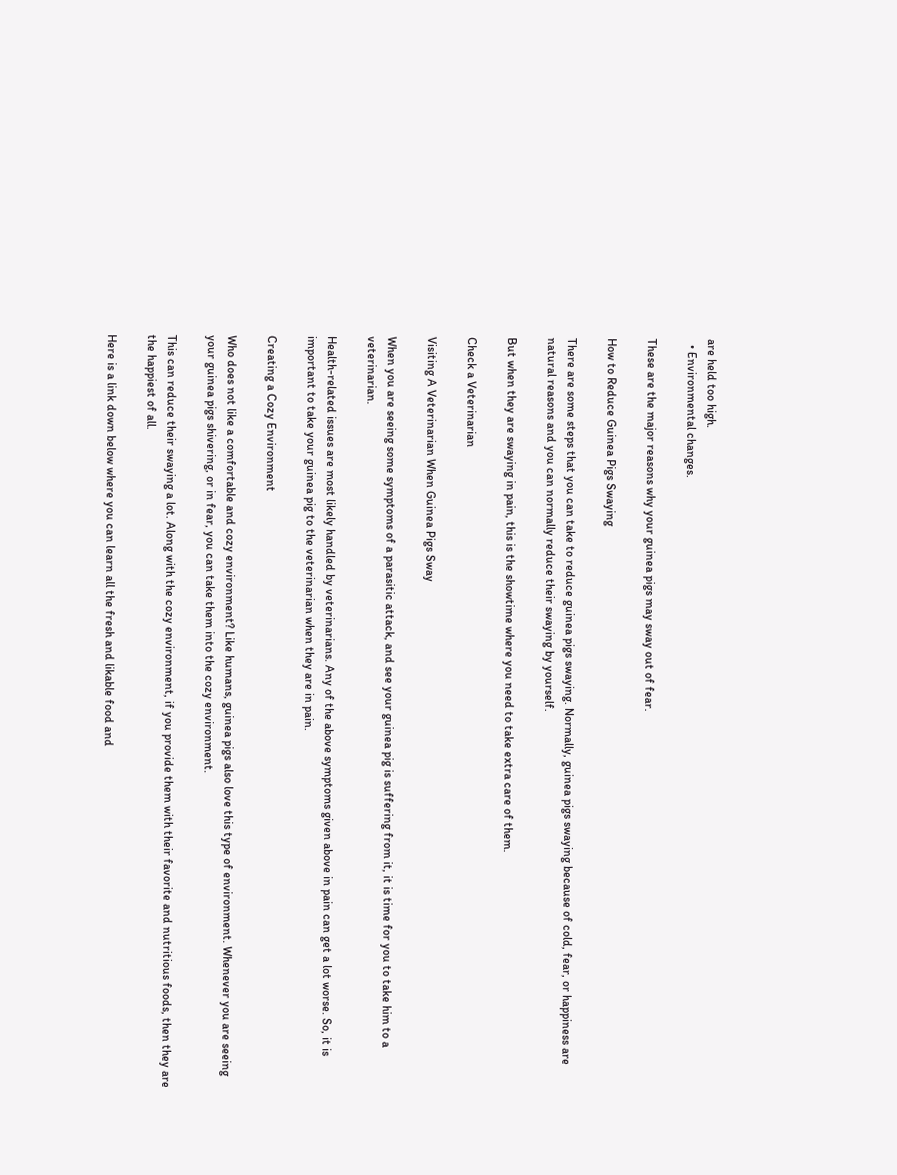are held too high.
  • Environmental changes.

These are the major reasons why your guinea pigs may sway out of fear.

How to Reduce Guinea Pigs Swaying

There are some steps that you can take to reduce guinea pigs swaying. Normally, guinea pigs swaying because of cold, fear, or happiness are natural reasons and you can normally reduce their swaying by yourself.

But when they are swaying in pain, this is the showtime where you need to take extra care of them.

Check a Veterinarian

Visiting A Veterinarian When Guinea Pigs Sway

When you are seeing some symptoms of a parasitic attack, and see your guinea pig is suffering from it, it is time for you to take him to a veterinarian.

Health-related issues are most likely handled by veterinarians. Any of the above symptoms given above in pain can get a lot worse. So, it is important to take your guinea pig to the veterinarian when they are in pain.

Creating a Cozy Environment

Who does not like a comfortable and cozy environment? Like humans, guinea pigs also love this type of environment. Whenever you are seeing your guinea pigs shivering, or in fear, you can take them into the cozy environment.

This can reduce their swaying a lot. Along with the cozy environment, if you provide them with their favorite and nutritious foods, then they are the happiest of all.

Here is a link down below where you can learn all the fresh and likable food and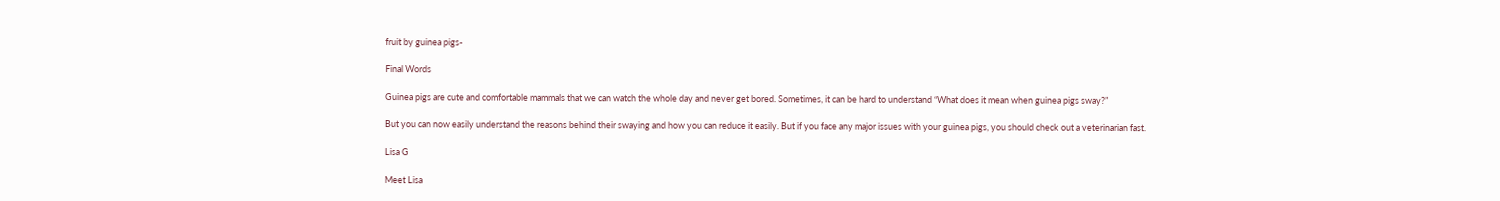fruit by guinea pigs-

Final Words

Guinea pigs are cute and comfortable mammals that we can watch the whole day and never get bored. Sometimes, it can be hard to understand “What does it mean when guinea pigs sway?”

But you can now easily understand the reasons behind their swaying and how you can reduce it easily. But if you face any major issues with your guinea pigs, you should check out a veterinarian fast.

Lisa G

Meet Lisa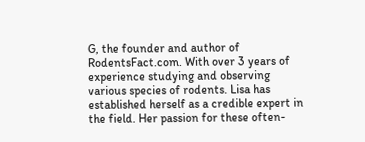G, the founder and author of RodentsFact.com. With over 3 years of experience studying and observing various species of rodents. Lisa has established herself as a credible expert in the field. Her passion for these often-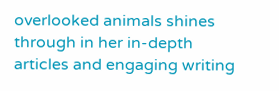overlooked animals shines through in her in-depth articles and engaging writing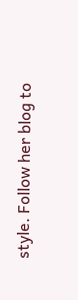style. Follow her blog to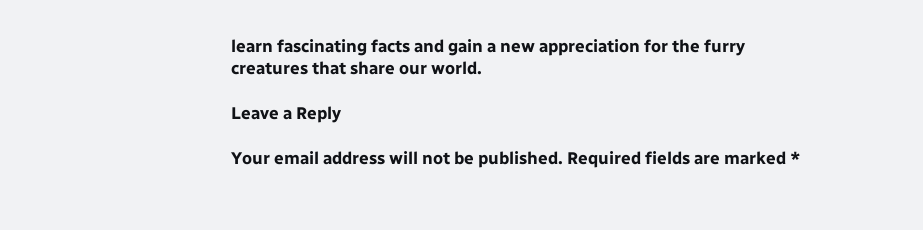learn fascinating facts and gain a new appreciation for the furry creatures that share our world.

Leave a Reply

Your email address will not be published. Required fields are marked *